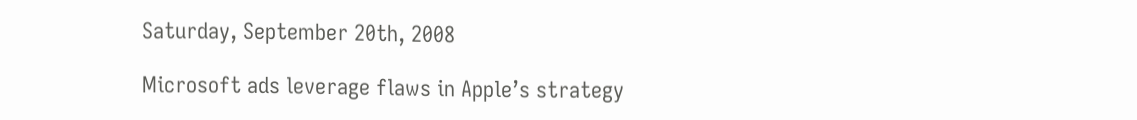Saturday, September 20th, 2008

Microsoft ads leverage flaws in Apple’s strategy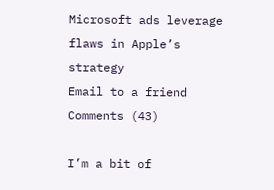Microsoft ads leverage flaws in Apple’s strategy
Email to a friend Comments (43)

I’m a bit of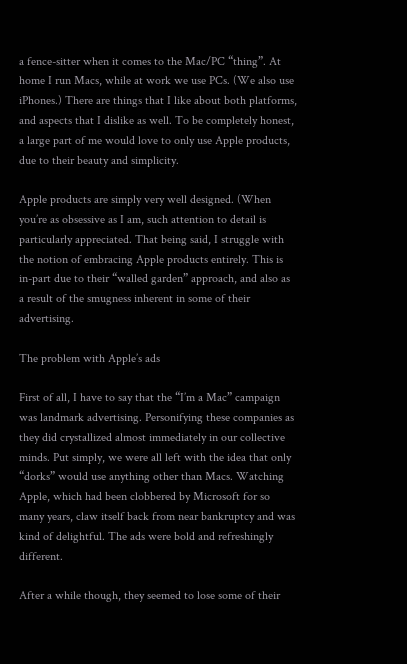a fence-sitter when it comes to the Mac/PC “thing”. At home I run Macs, while at work we use PCs. (We also use iPhones.) There are things that I like about both platforms, and aspects that I dislike as well. To be completely honest, a large part of me would love to only use Apple products, due to their beauty and simplicity.

Apple products are simply very well designed. (When you’re as obsessive as I am, such attention to detail is particularly appreciated. That being said, I struggle with the notion of embracing Apple products entirely. This is in-part due to their “walled garden” approach, and also as a result of the smugness inherent in some of their advertising.

The problem with Apple’s ads

First of all, I have to say that the “I’m a Mac” campaign was landmark advertising. Personifying these companies as they did crystallized almost immediately in our collective minds. Put simply, we were all left with the idea that only “dorks” would use anything other than Macs. Watching Apple, which had been clobbered by Microsoft for so many years, claw itself back from near bankruptcy and was kind of delightful. The ads were bold and refreshingly different.

After a while though, they seemed to lose some of their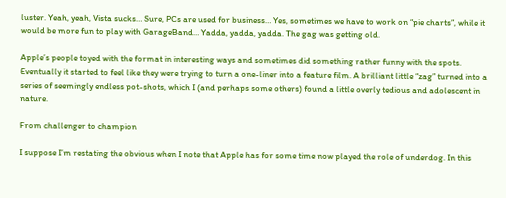luster. Yeah, yeah, Vista sucks… Sure, PCs are used for business… Yes, sometimes we have to work on “pie charts”, while it would be more fun to play with GarageBand… Yadda, yadda, yadda. The gag was getting old.

Apple’s people toyed with the format in interesting ways and sometimes did something rather funny with the spots. Eventually it started to feel like they were trying to turn a one-liner into a feature film. A brilliant little “zag” turned into a series of seemingly endless pot-shots, which I (and perhaps some others) found a little overly tedious and adolescent in nature.

From challenger to champion

I suppose I’m restating the obvious when I note that Apple has for some time now played the role of underdog. In this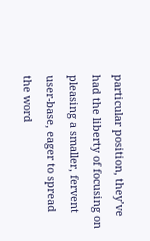particular position, they’ve had the liberty of focusing on pleasing a smaller, fervent user-base, eager to spread the word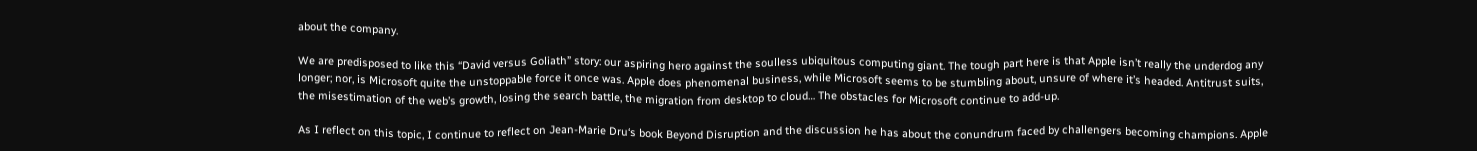about the company.

We are predisposed to like this “David versus Goliath” story: our aspiring hero against the soulless ubiquitous computing giant. The tough part here is that Apple isn’t really the underdog any longer; nor, is Microsoft quite the unstoppable force it once was. Apple does phenomenal business, while Microsoft seems to be stumbling about, unsure of where it’s headed. Antitrust suits, the misestimation of the web’s growth, losing the search battle, the migration from desktop to cloud… The obstacles for Microsoft continue to add-up.

As I reflect on this topic, I continue to reflect on Jean-Marie Dru‘s book Beyond Disruption and the discussion he has about the conundrum faced by challengers becoming champions. Apple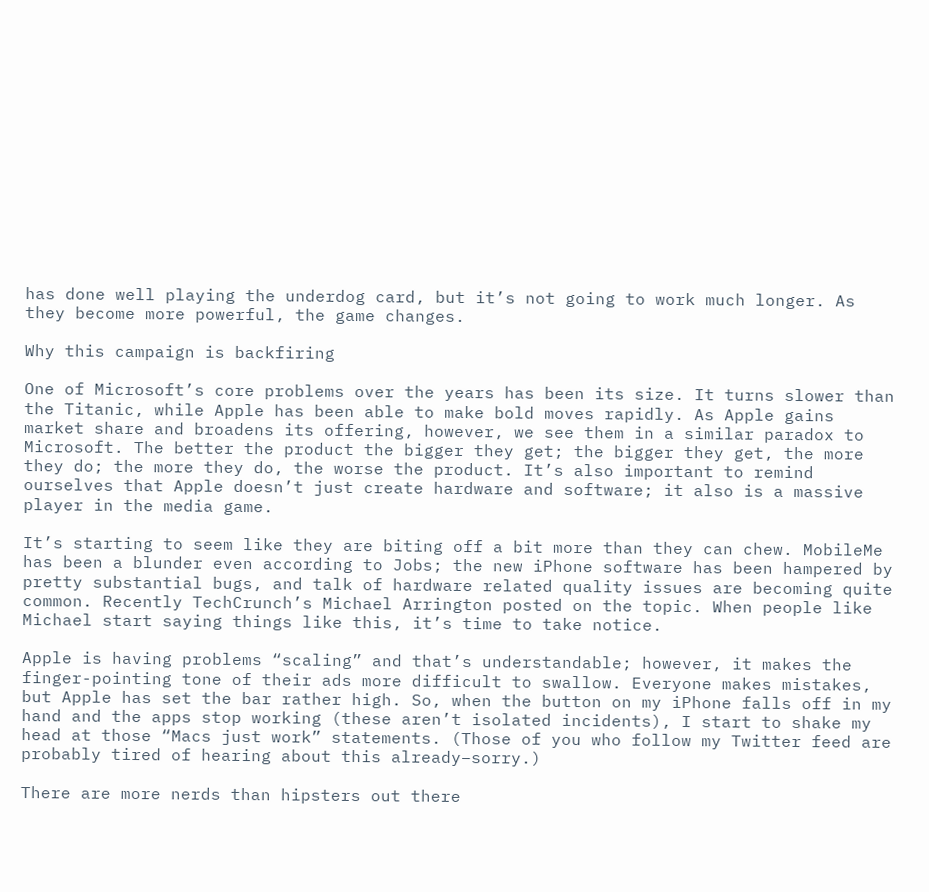has done well playing the underdog card, but it’s not going to work much longer. As they become more powerful, the game changes.

Why this campaign is backfiring

One of Microsoft’s core problems over the years has been its size. It turns slower than the Titanic, while Apple has been able to make bold moves rapidly. As Apple gains market share and broadens its offering, however, we see them in a similar paradox to Microsoft. The better the product the bigger they get; the bigger they get, the more they do; the more they do, the worse the product. It’s also important to remind ourselves that Apple doesn’t just create hardware and software; it also is a massive player in the media game.

It’s starting to seem like they are biting off a bit more than they can chew. MobileMe has been a blunder even according to Jobs; the new iPhone software has been hampered by pretty substantial bugs, and talk of hardware related quality issues are becoming quite common. Recently TechCrunch’s Michael Arrington posted on the topic. When people like Michael start saying things like this, it’s time to take notice.

Apple is having problems “scaling” and that’s understandable; however, it makes the finger-pointing tone of their ads more difficult to swallow. Everyone makes mistakes, but Apple has set the bar rather high. So, when the button on my iPhone falls off in my hand and the apps stop working (these aren’t isolated incidents), I start to shake my head at those “Macs just work” statements. (Those of you who follow my Twitter feed are probably tired of hearing about this already–sorry.)

There are more nerds than hipsters out there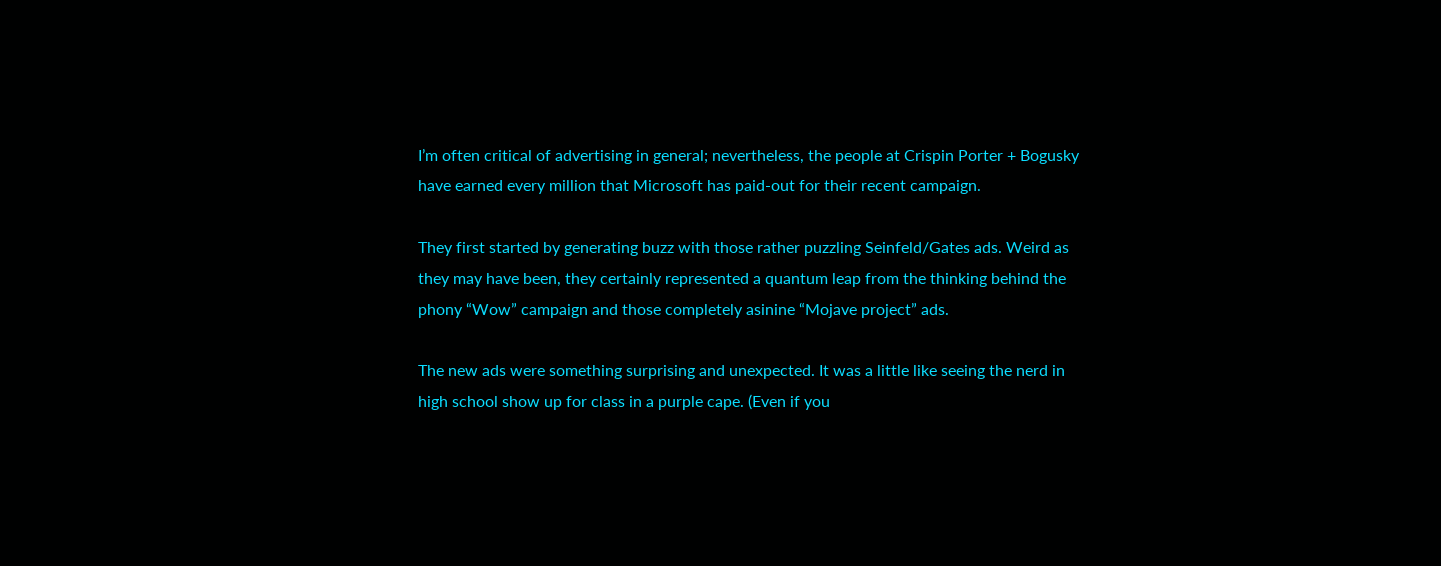I’m often critical of advertising in general; nevertheless, the people at Crispin Porter + Bogusky have earned every million that Microsoft has paid-out for their recent campaign.

They first started by generating buzz with those rather puzzling Seinfeld/Gates ads. Weird as they may have been, they certainly represented a quantum leap from the thinking behind the phony “Wow” campaign and those completely asinine “Mojave project” ads.

The new ads were something surprising and unexpected. It was a little like seeing the nerd in high school show up for class in a purple cape. (Even if you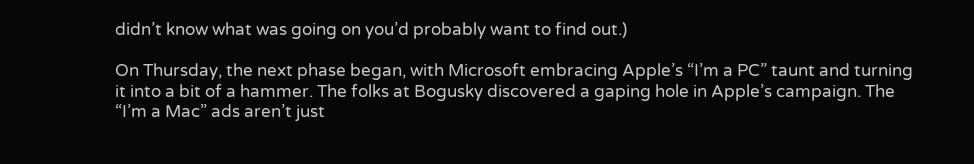didn’t know what was going on you’d probably want to find out.)

On Thursday, the next phase began, with Microsoft embracing Apple’s “I’m a PC” taunt and turning it into a bit of a hammer. The folks at Bogusky discovered a gaping hole in Apple’s campaign. The “I’m a Mac” ads aren’t just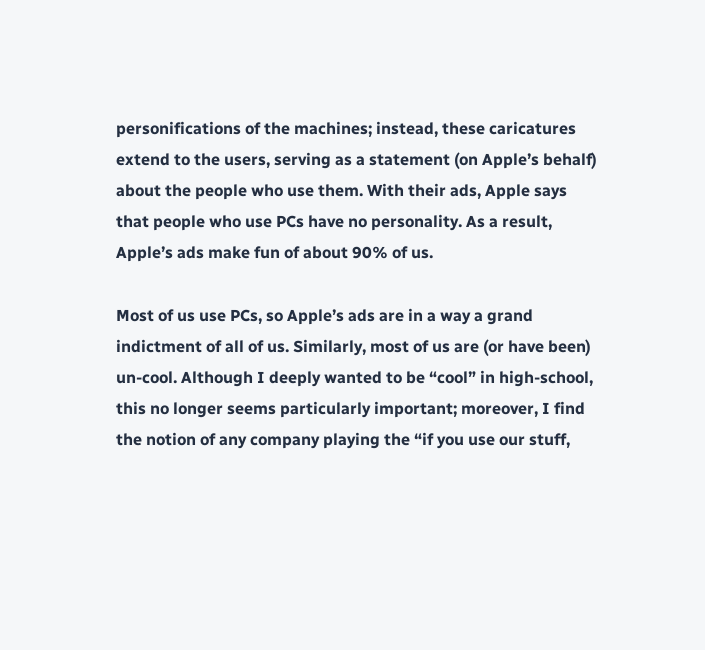personifications of the machines; instead, these caricatures extend to the users, serving as a statement (on Apple’s behalf) about the people who use them. With their ads, Apple says that people who use PCs have no personality. As a result, Apple’s ads make fun of about 90% of us.

Most of us use PCs, so Apple’s ads are in a way a grand indictment of all of us. Similarly, most of us are (or have been) un-cool. Although I deeply wanted to be “cool” in high-school, this no longer seems particularly important; moreover, I find the notion of any company playing the “if you use our stuff,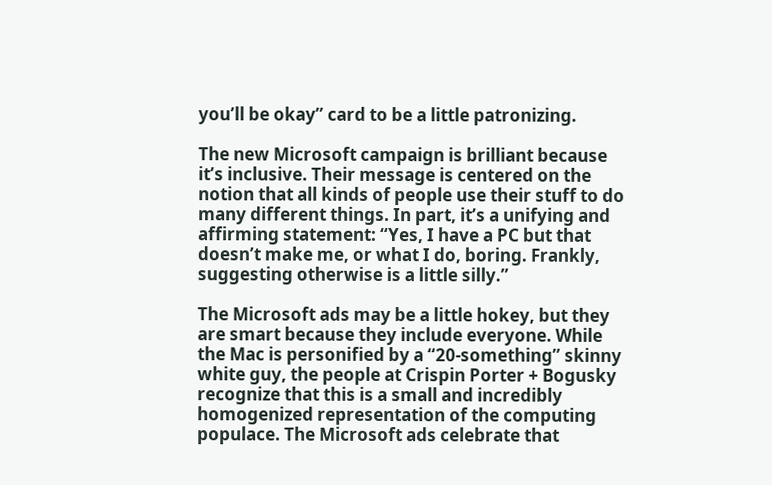you’ll be okay” card to be a little patronizing.

The new Microsoft campaign is brilliant because it’s inclusive. Their message is centered on the notion that all kinds of people use their stuff to do many different things. In part, it’s a unifying and affirming statement: “Yes, I have a PC but that doesn’t make me, or what I do, boring. Frankly, suggesting otherwise is a little silly.”

The Microsoft ads may be a little hokey, but they are smart because they include everyone. While the Mac is personified by a “20-something” skinny white guy, the people at Crispin Porter + Bogusky recognize that this is a small and incredibly homogenized representation of the computing populace. The Microsoft ads celebrate that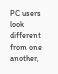PC users look different from one another,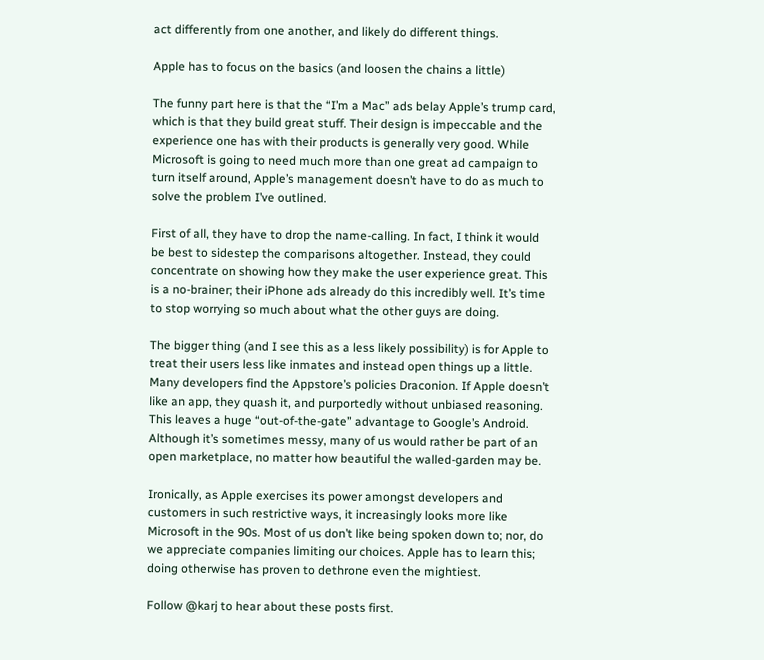act differently from one another, and likely do different things.

Apple has to focus on the basics (and loosen the chains a little)

The funny part here is that the “I’m a Mac” ads belay Apple’s trump card, which is that they build great stuff. Their design is impeccable and the experience one has with their products is generally very good. While Microsoft is going to need much more than one great ad campaign to turn itself around, Apple’s management doesn’t have to do as much to solve the problem I’ve outlined.

First of all, they have to drop the name-calling. In fact, I think it would be best to sidestep the comparisons altogether. Instead, they could concentrate on showing how they make the user experience great. This is a no-brainer; their iPhone ads already do this incredibly well. It’s time to stop worrying so much about what the other guys are doing.

The bigger thing (and I see this as a less likely possibility) is for Apple to treat their users less like inmates and instead open things up a little. Many developers find the Appstore’s policies Draconion. If Apple doesn’t like an app, they quash it, and purportedly without unbiased reasoning. This leaves a huge “out-of-the-gate” advantage to Google’s Android. Although it’s sometimes messy, many of us would rather be part of an open marketplace, no matter how beautiful the walled-garden may be.

Ironically, as Apple exercises its power amongst developers and customers in such restrictive ways, it increasingly looks more like Microsoft in the 90s. Most of us don’t like being spoken down to; nor, do we appreciate companies limiting our choices. Apple has to learn this; doing otherwise has proven to dethrone even the mightiest.

Follow @karj to hear about these posts first.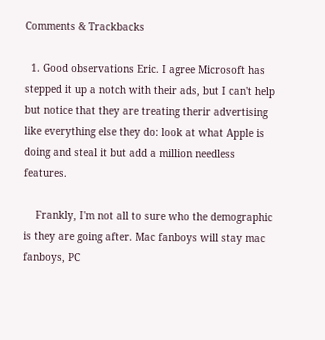Comments & Trackbacks

  1. Good observations Eric. I agree Microsoft has stepped it up a notch with their ads, but I can't help but notice that they are treating therir advertising like everything else they do: look at what Apple is doing and steal it but add a million needless features.

    Frankly, I'm not all to sure who the demographic is they are going after. Mac fanboys will stay mac fanboys, PC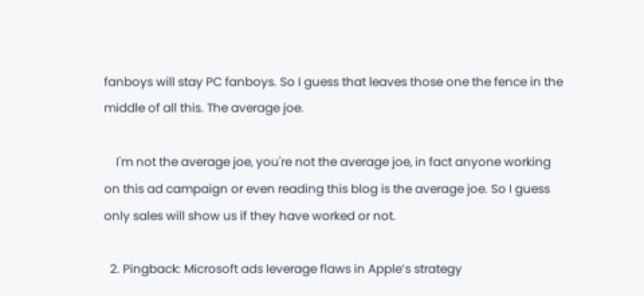fanboys will stay PC fanboys. So I guess that leaves those one the fence in the middle of all this. The average joe.

    I'm not the average joe, you're not the average joe, in fact anyone working on this ad campaign or even reading this blog is the average joe. So I guess only sales will show us if they have worked or not.

  2. Pingback: Microsoft ads leverage flaws in Apple’s strategy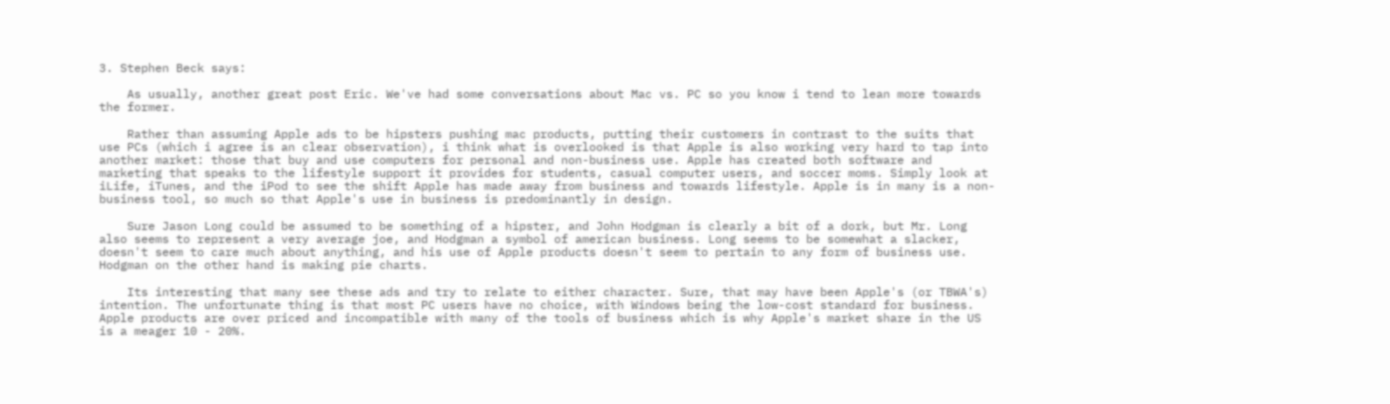3. Stephen Beck says:

    As usually, another great post Eric. We've had some conversations about Mac vs. PC so you know i tend to lean more towards the former.

    Rather than assuming Apple ads to be hipsters pushing mac products, putting their customers in contrast to the suits that use PCs (which i agree is an clear observation), i think what is overlooked is that Apple is also working very hard to tap into another market: those that buy and use computers for personal and non-business use. Apple has created both software and marketing that speaks to the lifestyle support it provides for students, casual computer users, and soccer moms. Simply look at iLife, iTunes, and the iPod to see the shift Apple has made away from business and towards lifestyle. Apple is in many is a non-business tool, so much so that Apple's use in business is predominantly in design.

    Sure Jason Long could be assumed to be something of a hipster, and John Hodgman is clearly a bit of a dork, but Mr. Long also seems to represent a very average joe, and Hodgman a symbol of american business. Long seems to be somewhat a slacker, doesn't seem to care much about anything, and his use of Apple products doesn't seem to pertain to any form of business use. Hodgman on the other hand is making pie charts.

    Its interesting that many see these ads and try to relate to either character. Sure, that may have been Apple's (or TBWA's) intention. The unfortunate thing is that most PC users have no choice, with Windows being the low-cost standard for business. Apple products are over priced and incompatible with many of the tools of business which is why Apple's market share in the US is a meager 10 - 20%.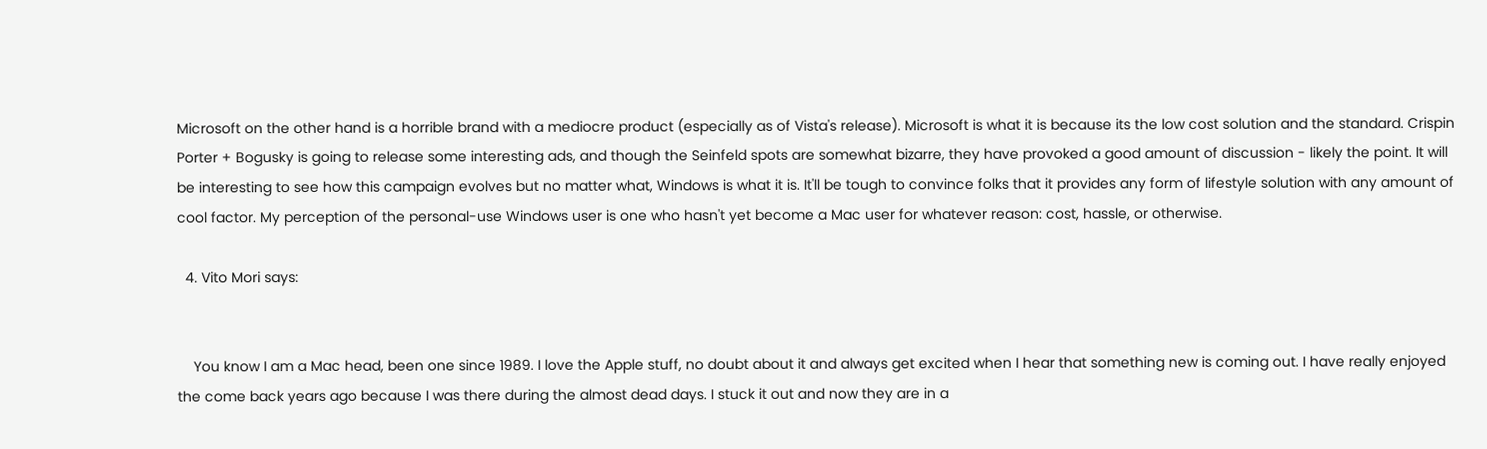Microsoft on the other hand is a horrible brand with a mediocre product (especially as of Vista's release). Microsoft is what it is because its the low cost solution and the standard. Crispin Porter + Bogusky is going to release some interesting ads, and though the Seinfeld spots are somewhat bizarre, they have provoked a good amount of discussion - likely the point. It will be interesting to see how this campaign evolves but no matter what, Windows is what it is. It'll be tough to convince folks that it provides any form of lifestyle solution with any amount of cool factor. My perception of the personal-use Windows user is one who hasn't yet become a Mac user for whatever reason: cost, hassle, or otherwise.

  4. Vito Mori says:


    You know I am a Mac head, been one since 1989. I love the Apple stuff, no doubt about it and always get excited when I hear that something new is coming out. I have really enjoyed the come back years ago because I was there during the almost dead days. I stuck it out and now they are in a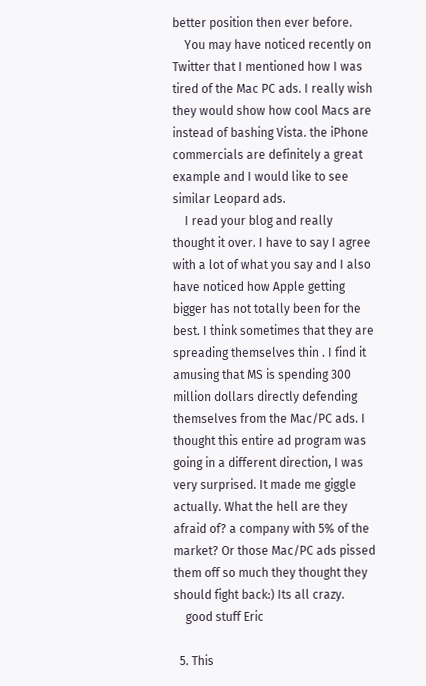better position then ever before.
    You may have noticed recently on Twitter that I mentioned how I was tired of the Mac PC ads. I really wish they would show how cool Macs are instead of bashing Vista. the iPhone commercials are definitely a great example and I would like to see similar Leopard ads.
    I read your blog and really thought it over. I have to say I agree with a lot of what you say and I also have noticed how Apple getting bigger has not totally been for the best. I think sometimes that they are spreading themselves thin . I find it amusing that MS is spending 300 million dollars directly defending themselves from the Mac/PC ads. I thought this entire ad program was going in a different direction, I was very surprised. It made me giggle actually. What the hell are they afraid of? a company with 5% of the market? Or those Mac/PC ads pissed them off so much they thought they should fight back:) Its all crazy.
    good stuff Eric

  5. This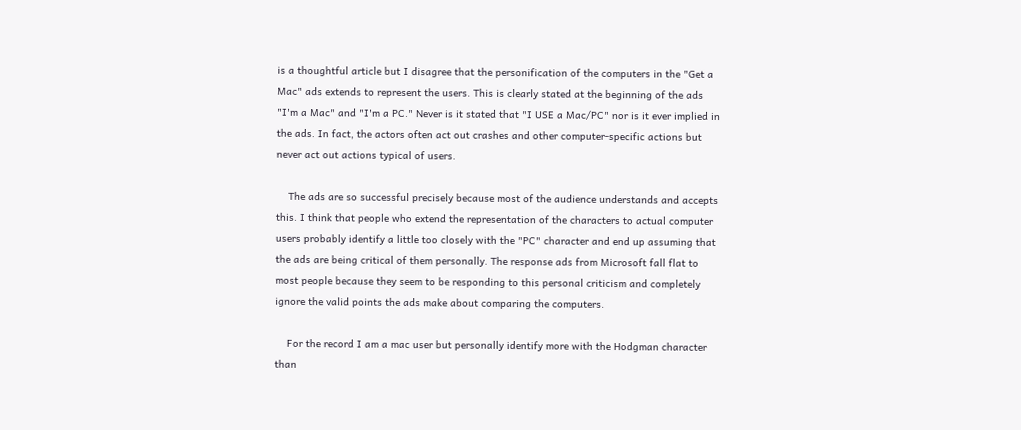is a thoughtful article but I disagree that the personification of the computers in the "Get a Mac" ads extends to represent the users. This is clearly stated at the beginning of the ads "I'm a Mac" and "I'm a PC." Never is it stated that "I USE a Mac/PC" nor is it ever implied in the ads. In fact, the actors often act out crashes and other computer-specific actions but never act out actions typical of users.

    The ads are so successful precisely because most of the audience understands and accepts this. I think that people who extend the representation of the characters to actual computer users probably identify a little too closely with the "PC" character and end up assuming that the ads are being critical of them personally. The response ads from Microsoft fall flat to most people because they seem to be responding to this personal criticism and completely ignore the valid points the ads make about comparing the computers.

    For the record I am a mac user but personally identify more with the Hodgman character than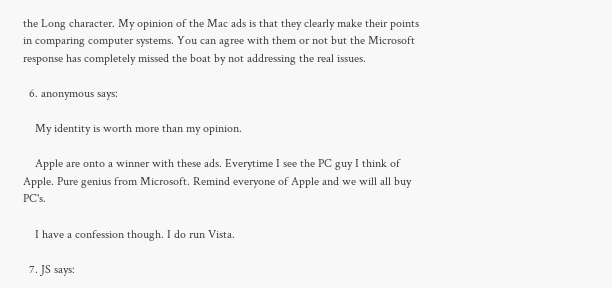the Long character. My opinion of the Mac ads is that they clearly make their points in comparing computer systems. You can agree with them or not but the Microsoft response has completely missed the boat by not addressing the real issues.

  6. anonymous says:

    My identity is worth more than my opinion.

    Apple are onto a winner with these ads. Everytime I see the PC guy I think of Apple. Pure genius from Microsoft. Remind everyone of Apple and we will all buy PC's.

    I have a confession though. I do run Vista.

  7. JS says: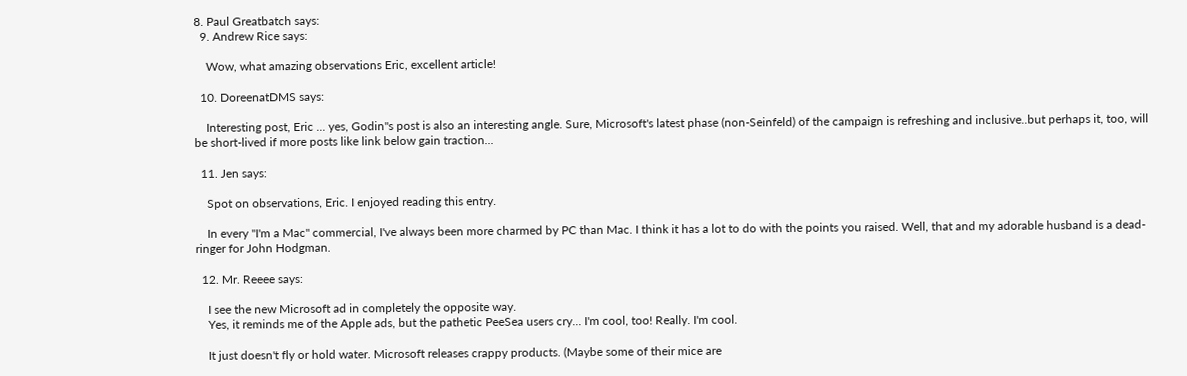8. Paul Greatbatch says:
  9. Andrew Rice says:

    Wow, what amazing observations Eric, excellent article!

  10. DoreenatDMS says:

    Interesting post, Eric ... yes, Godin''s post is also an interesting angle. Sure, Microsoft's latest phase (non-Seinfeld) of the campaign is refreshing and inclusive..but perhaps it, too, will be short-lived if more posts like link below gain traction...

  11. Jen says:

    Spot on observations, Eric. I enjoyed reading this entry.

    In every "I'm a Mac" commercial, I've always been more charmed by PC than Mac. I think it has a lot to do with the points you raised. Well, that and my adorable husband is a dead-ringer for John Hodgman.

  12. Mr. Reeee says:

    I see the new Microsoft ad in completely the opposite way.
    Yes, it reminds me of the Apple ads, but the pathetic PeeSea users cry... I'm cool, too! Really. I'm cool.

    It just doesn't fly or hold water. Microsoft releases crappy products. (Maybe some of their mice are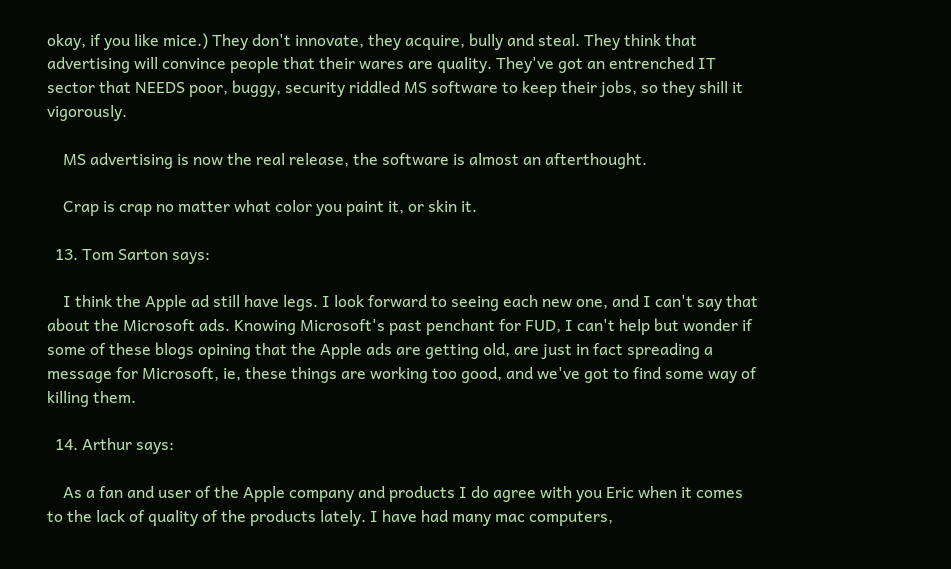okay, if you like mice.) They don't innovate, they acquire, bully and steal. They think that advertising will convince people that their wares are quality. They've got an entrenched IT sector that NEEDS poor, buggy, security riddled MS software to keep their jobs, so they shill it vigorously.

    MS advertising is now the real release, the software is almost an afterthought.

    Crap is crap no matter what color you paint it, or skin it.

  13. Tom Sarton says:

    I think the Apple ad still have legs. I look forward to seeing each new one, and I can't say that about the Microsoft ads. Knowing Microsoft's past penchant for FUD, I can't help but wonder if some of these blogs opining that the Apple ads are getting old, are just in fact spreading a message for Microsoft, ie, these things are working too good, and we've got to find some way of killing them.

  14. Arthur says:

    As a fan and user of the Apple company and products I do agree with you Eric when it comes to the lack of quality of the products lately. I have had many mac computers,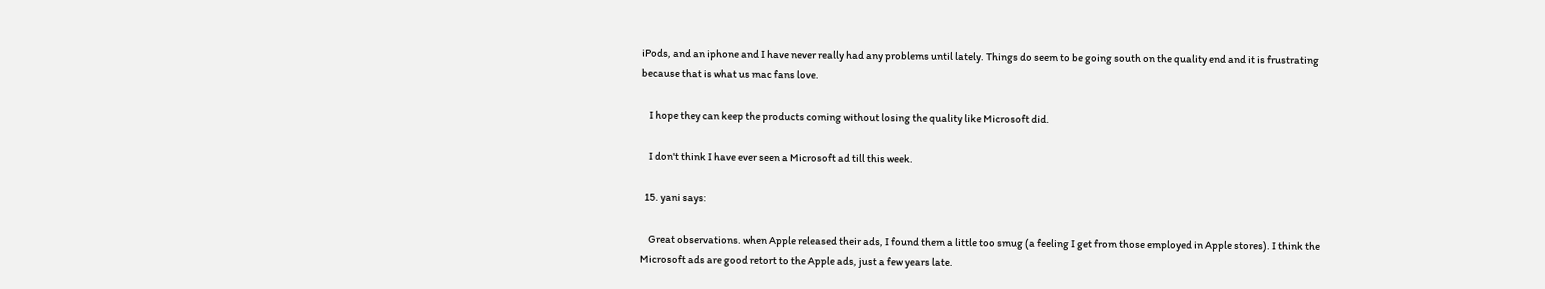iPods, and an iphone and I have never really had any problems until lately. Things do seem to be going south on the quality end and it is frustrating because that is what us mac fans love.

    I hope they can keep the products coming without losing the quality like Microsoft did.

    I don't think I have ever seen a Microsoft ad till this week.

  15. yani says:

    Great observations. when Apple released their ads, I found them a little too smug (a feeling I get from those employed in Apple stores). I think the Microsoft ads are good retort to the Apple ads, just a few years late.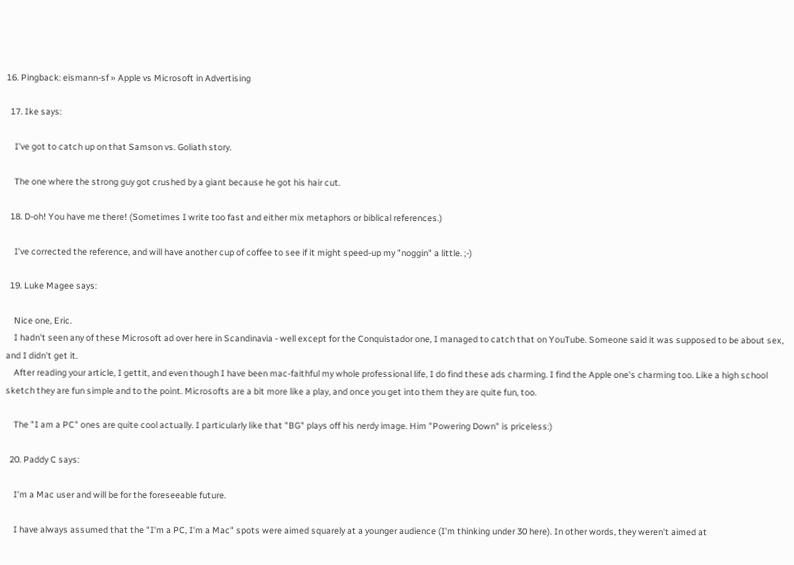16. Pingback: eismann-sf » Apple vs Microsoft in Advertising

  17. Ike says:

    I've got to catch up on that Samson vs. Goliath story.

    The one where the strong guy got crushed by a giant because he got his hair cut.

  18. D-oh! You have me there! (Sometimes I write too fast and either mix metaphors or biblical references.)

    I've corrected the reference, and will have another cup of coffee to see if it might speed-up my "noggin" a little. ;-)

  19. Luke Magee says:

    Nice one, Eric.
    I hadn't seen any of these Microsoft ad over here in Scandinavia - well except for the Conquistador one, I managed to catch that on YouTube. Someone said it was supposed to be about sex, and I didn't get it.
    After reading your article, I gettit, and even though I have been mac-faithful my whole professional life, I do find these ads charming. I find the Apple one's charming too. Like a high school sketch they are fun simple and to the point. Microsofts are a bit more like a play, and once you get into them they are quite fun, too.

    The "I am a PC" ones are quite cool actually. I particularly like that "BG" plays off his nerdy image. Him "Powering Down" is priceless:)

  20. Paddy C says:

    I'm a Mac user and will be for the foreseeable future.

    I have always assumed that the "I'm a PC, I'm a Mac" spots were aimed squarely at a younger audience (I'm thinking under 30 here). In other words, they weren't aimed at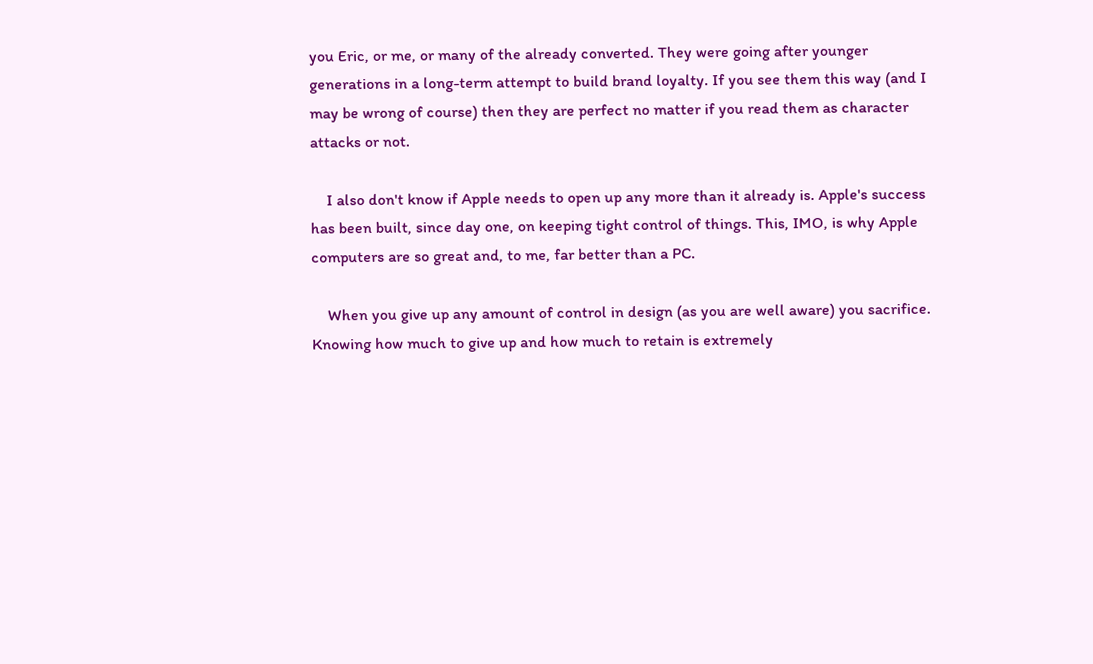you Eric, or me, or many of the already converted. They were going after younger generations in a long-term attempt to build brand loyalty. If you see them this way (and I may be wrong of course) then they are perfect no matter if you read them as character attacks or not.

    I also don't know if Apple needs to open up any more than it already is. Apple's success has been built, since day one, on keeping tight control of things. This, IMO, is why Apple computers are so great and, to me, far better than a PC.

    When you give up any amount of control in design (as you are well aware) you sacrifice. Knowing how much to give up and how much to retain is extremely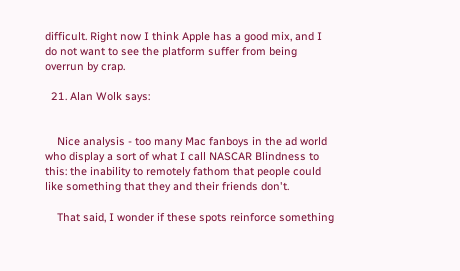difficult. Right now I think Apple has a good mix, and I do not want to see the platform suffer from being overrun by crap.

  21. Alan Wolk says:


    Nice analysis - too many Mac fanboys in the ad world who display a sort of what I call NASCAR Blindness to this: the inability to remotely fathom that people could like something that they and their friends don't.

    That said, I wonder if these spots reinforce something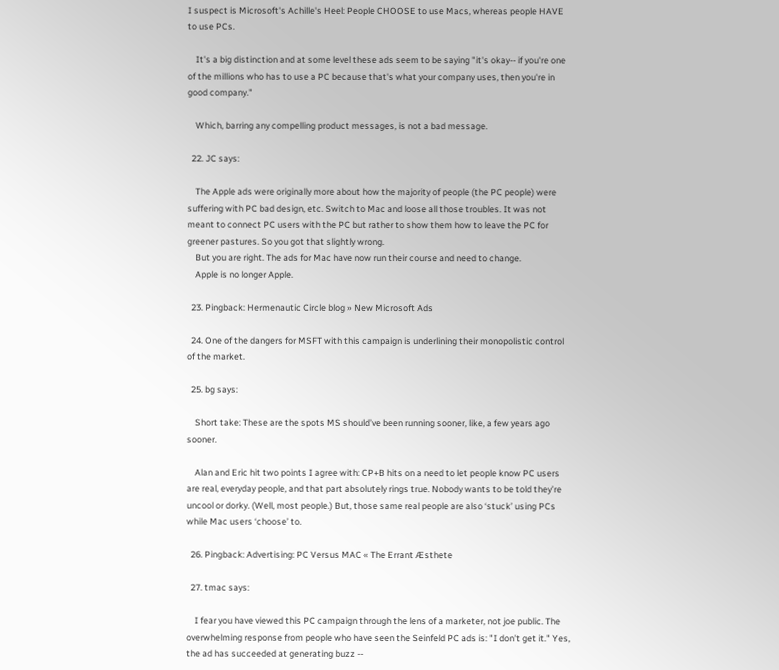I suspect is Microsoft's Achille's Heel: People CHOOSE to use Macs, whereas people HAVE to use PCs.

    It's a big distinction and at some level these ads seem to be saying "it's okay-- if you're one of the millions who has to use a PC because that's what your company uses, then you're in good company."

    Which, barring any compelling product messages, is not a bad message.

  22. JC says:

    The Apple ads were originally more about how the majority of people (the PC people) were suffering with PC bad design, etc. Switch to Mac and loose all those troubles. It was not meant to connect PC users with the PC but rather to show them how to leave the PC for greener pastures. So you got that slightly wrong.
    But you are right. The ads for Mac have now run their course and need to change.
    Apple is no longer Apple.

  23. Pingback: Hermenautic Circle blog » New Microsoft Ads

  24. One of the dangers for MSFT with this campaign is underlining their monopolistic control of the market.

  25. bg says:

    Short take: These are the spots MS should’ve been running sooner, like, a few years ago sooner.

    Alan and Eric hit two points I agree with: CP+B hits on a need to let people know PC users are real, everyday people, and that part absolutely rings true. Nobody wants to be told they’re uncool or dorky. (Well, most people.) But, those same real people are also ‘stuck’ using PCs while Mac users ‘choose’ to.

  26. Pingback: Advertising: PC Versus MAC « The Errant Æsthete

  27. tmac says:

    I fear you have viewed this PC campaign through the lens of a marketer, not joe public. The overwhelming response from people who have seen the Seinfeld PC ads is: "I don't get it." Yes, the ad has succeeded at generating buzz --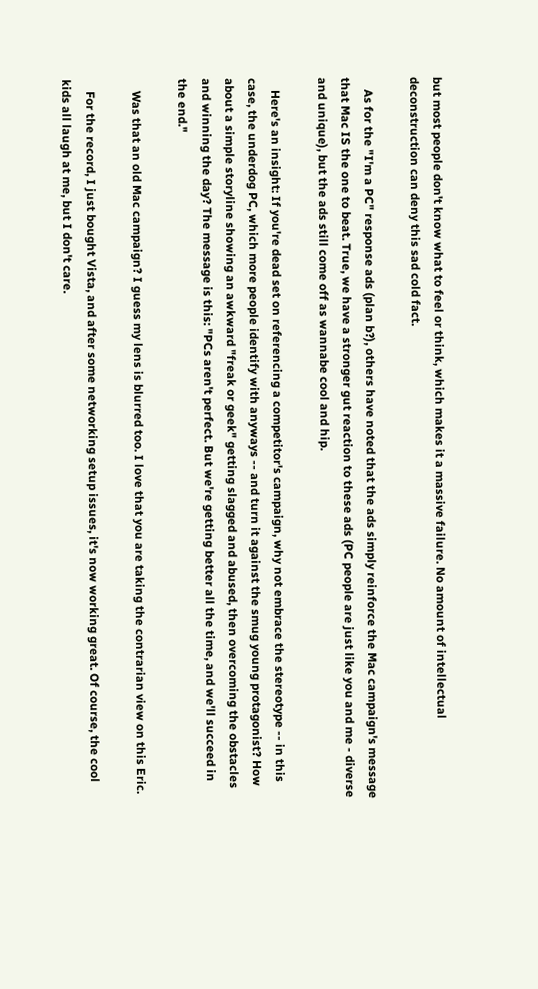but most people don't know what to feel or think, which makes it a massive failure. No amount of intellectual deconstruction can deny this sad cold fact.

    As for the "I'm a PC" response ads (plan b?), others have noted that the ads simply reinforce the Mac campaign's message that Mac IS the one to beat. True, we have a stronger gut reaction to these ads (PC people are just like you and me - diverse and unique), but the ads still come off as wannabe cool and hip.

    Here's an insight: If you're dead set on referencing a competitor's campaign, why not embrace the stereotype -- in this case, the underdog PC, which more people identify with anyways -- and turn it against the smug young protagonist? How about a simple storyline showing an awkward "freak or geek" getting slagged and abused, then overcoming the obstacles and winning the day? The message is this: "PCs aren't perfect. But we're getting better all the time, and we'll succeed in the end."

    Was that an old Mac campaign? I guess my lens is blurred too. I love that you are taking the contrarian view on this Eric.

    For the record, I just bought Vista, and after some networking setup issues, it's now working great. Of course, the cool kids all laugh at me, but I don't care.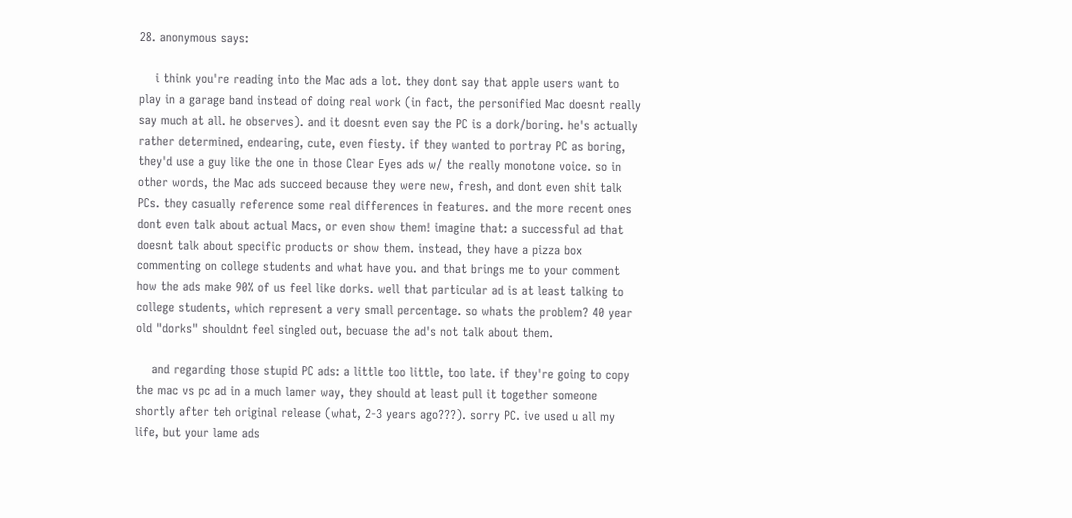28. anonymous says:

    i think you're reading into the Mac ads a lot. they dont say that apple users want to play in a garage band instead of doing real work (in fact, the personified Mac doesnt really say much at all. he observes). and it doesnt even say the PC is a dork/boring. he's actually rather determined, endearing, cute, even fiesty. if they wanted to portray PC as boring, they'd use a guy like the one in those Clear Eyes ads w/ the really monotone voice. so in other words, the Mac ads succeed because they were new, fresh, and dont even shit talk PCs. they casually reference some real differences in features. and the more recent ones dont even talk about actual Macs, or even show them! imagine that: a successful ad that doesnt talk about specific products or show them. instead, they have a pizza box commenting on college students and what have you. and that brings me to your comment how the ads make 90% of us feel like dorks. well that particular ad is at least talking to college students, which represent a very small percentage. so whats the problem? 40 year old "dorks" shouldnt feel singled out, becuase the ad's not talk about them.

    and regarding those stupid PC ads: a little too little, too late. if they're going to copy the mac vs pc ad in a much lamer way, they should at least pull it together someone shortly after teh original release (what, 2-3 years ago???). sorry PC. ive used u all my life, but your lame ads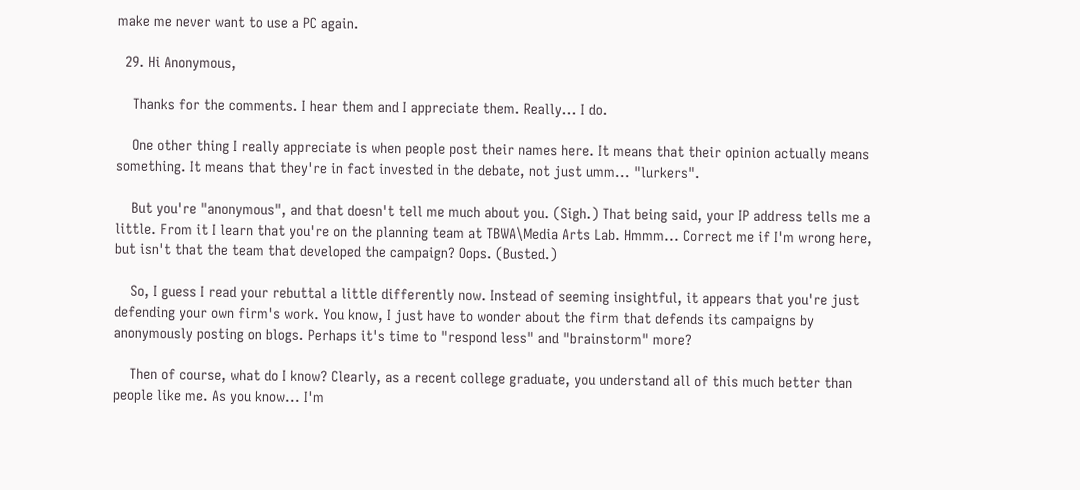make me never want to use a PC again.

  29. Hi Anonymous,

    Thanks for the comments. I hear them and I appreciate them. Really... I do.

    One other thing I really appreciate is when people post their names here. It means that their opinion actually means something. It means that they're in fact invested in the debate, not just umm... "lurkers".

    But you're "anonymous", and that doesn't tell me much about you. (Sigh.) That being said, your IP address tells me a little. From it I learn that you're on the planning team at TBWA\Media Arts Lab. Hmmm... Correct me if I'm wrong here, but isn't that the team that developed the campaign? Oops. (Busted.)

    So, I guess I read your rebuttal a little differently now. Instead of seeming insightful, it appears that you're just defending your own firm's work. You know, I just have to wonder about the firm that defends its campaigns by anonymously posting on blogs. Perhaps it's time to "respond less" and "brainstorm" more?

    Then of course, what do I know? Clearly, as a recent college graduate, you understand all of this much better than people like me. As you know... I'm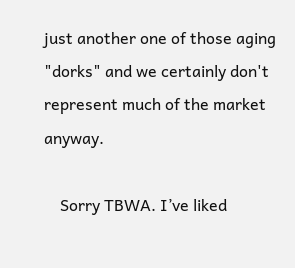just another one of those aging "dorks" and we certainly don't represent much of the market anyway.

    Sorry TBWA. I’ve liked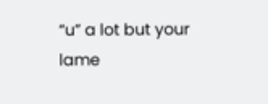“u” a lot but your lame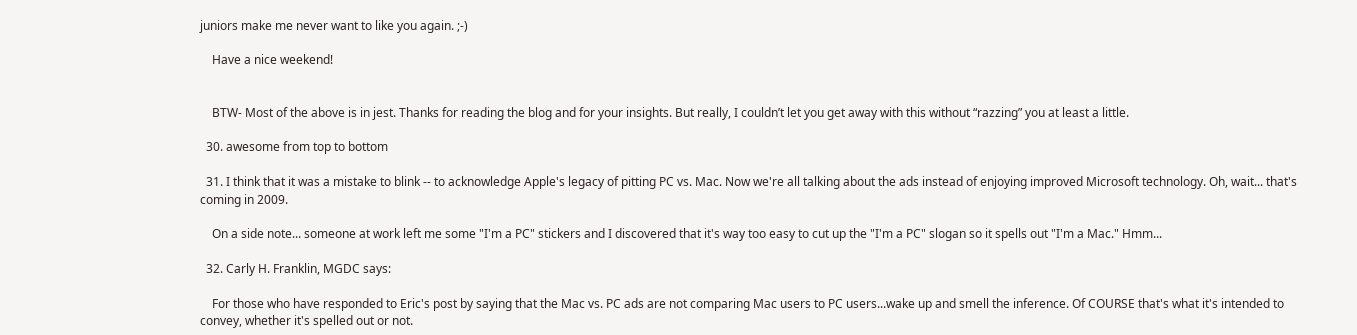juniors make me never want to like you again. ;-)

    Have a nice weekend!


    BTW- Most of the above is in jest. Thanks for reading the blog and for your insights. But really, I couldn’t let you get away with this without “razzing” you at least a little.

  30. awesome from top to bottom

  31. I think that it was a mistake to blink -- to acknowledge Apple's legacy of pitting PC vs. Mac. Now we're all talking about the ads instead of enjoying improved Microsoft technology. Oh, wait... that's coming in 2009.

    On a side note... someone at work left me some "I'm a PC" stickers and I discovered that it's way too easy to cut up the "I'm a PC" slogan so it spells out "I'm a Mac." Hmm...

  32. Carly H. Franklin, MGDC says:

    For those who have responded to Eric's post by saying that the Mac vs. PC ads are not comparing Mac users to PC users...wake up and smell the inference. Of COURSE that's what it's intended to convey, whether it's spelled out or not.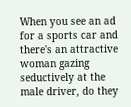When you see an ad for a sports car and there's an attractive woman gazing seductively at the male driver, do they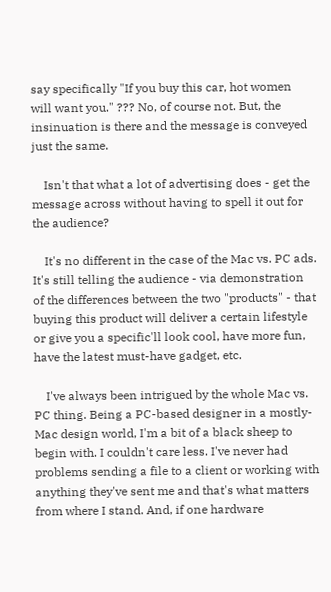say specifically "If you buy this car, hot women will want you." ??? No, of course not. But, the insinuation is there and the message is conveyed just the same.

    Isn't that what a lot of advertising does - get the message across without having to spell it out for the audience?

    It's no different in the case of the Mac vs. PC ads. It's still telling the audience - via demonstration of the differences between the two "products" - that buying this product will deliver a certain lifestyle or give you a specific'll look cool, have more fun, have the latest must-have gadget, etc.

    I've always been intrigued by the whole Mac vs. PC thing. Being a PC-based designer in a mostly-Mac design world, I'm a bit of a black sheep to begin with. I couldn't care less. I've never had problems sending a file to a client or working with anything they've sent me and that's what matters from where I stand. And, if one hardware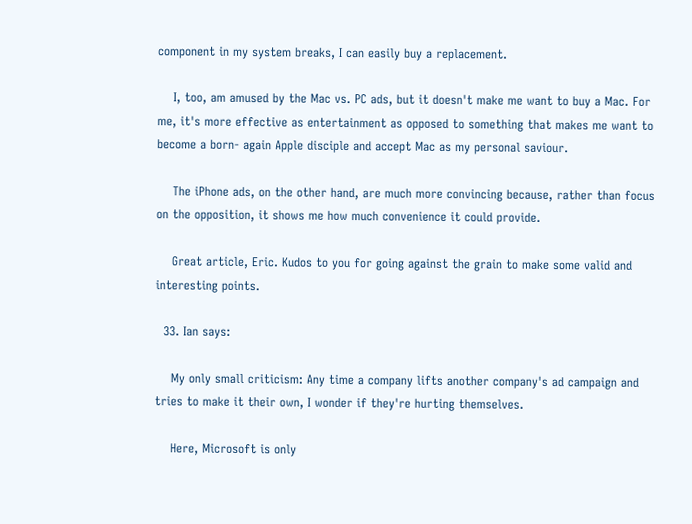component in my system breaks, I can easily buy a replacement.

    I, too, am amused by the Mac vs. PC ads, but it doesn't make me want to buy a Mac. For me, it's more effective as entertainment as opposed to something that makes me want to become a born- again Apple disciple and accept Mac as my personal saviour.

    The iPhone ads, on the other hand, are much more convincing because, rather than focus on the opposition, it shows me how much convenience it could provide.

    Great article, Eric. Kudos to you for going against the grain to make some valid and interesting points.

  33. Ian says:

    My only small criticism: Any time a company lifts another company's ad campaign and tries to make it their own, I wonder if they're hurting themselves.

    Here, Microsoft is only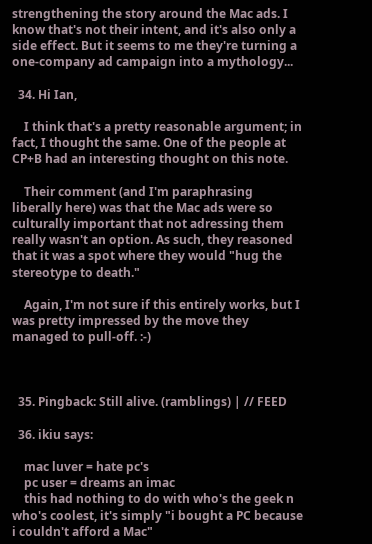strengthening the story around the Mac ads. I know that's not their intent, and it's also only a side effect. But it seems to me they're turning a one-company ad campaign into a mythology...

  34. Hi Ian,

    I think that's a pretty reasonable argument; in fact, I thought the same. One of the people at CP+B had an interesting thought on this note.

    Their comment (and I'm paraphrasing liberally here) was that the Mac ads were so culturally important that not adressing them really wasn't an option. As such, they reasoned that it was a spot where they would "hug the stereotype to death."

    Again, I'm not sure if this entirely works, but I was pretty impressed by the move they managed to pull-off. :-)



  35. Pingback: Still alive. (ramblings) | // FEED

  36. ikiu says:

    mac luver = hate pc's
    pc user = dreams an imac
    this had nothing to do with who's the geek n who's coolest, it's simply "i bought a PC because i couldn't afford a Mac"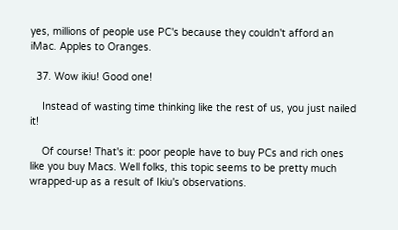yes, millions of people use PC's because they couldn't afford an iMac. Apples to Oranges.

  37. Wow ikiu! Good one!

    Instead of wasting time thinking like the rest of us, you just nailed it!

    Of course! That's it: poor people have to buy PCs and rich ones like you buy Macs. Well folks, this topic seems to be pretty much wrapped-up as a result of Ikiu's observations.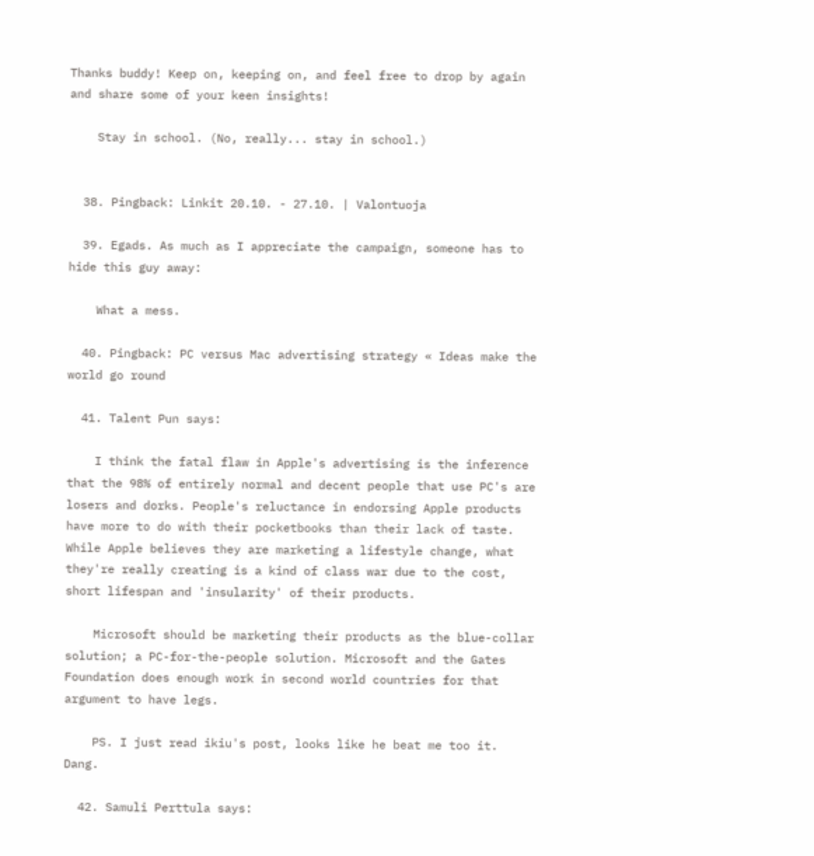Thanks buddy! Keep on, keeping on, and feel free to drop by again and share some of your keen insights!

    Stay in school. (No, really... stay in school.)


  38. Pingback: Linkit 20.10. - 27.10. | Valontuoja

  39. Egads. As much as I appreciate the campaign, someone has to hide this guy away:

    What a mess.

  40. Pingback: PC versus Mac advertising strategy « Ideas make the world go round

  41. Talent Pun says:

    I think the fatal flaw in Apple's advertising is the inference that the 98% of entirely normal and decent people that use PC's are losers and dorks. People's reluctance in endorsing Apple products have more to do with their pocketbooks than their lack of taste. While Apple believes they are marketing a lifestyle change, what they're really creating is a kind of class war due to the cost, short lifespan and 'insularity' of their products.

    Microsoft should be marketing their products as the blue-collar solution; a PC-for-the-people solution. Microsoft and the Gates Foundation does enough work in second world countries for that argument to have legs.

    PS. I just read ikiu's post, looks like he beat me too it. Dang.

  42. Samuli Perttula says: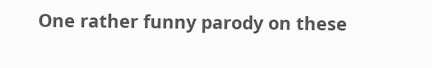One rather funny parody on these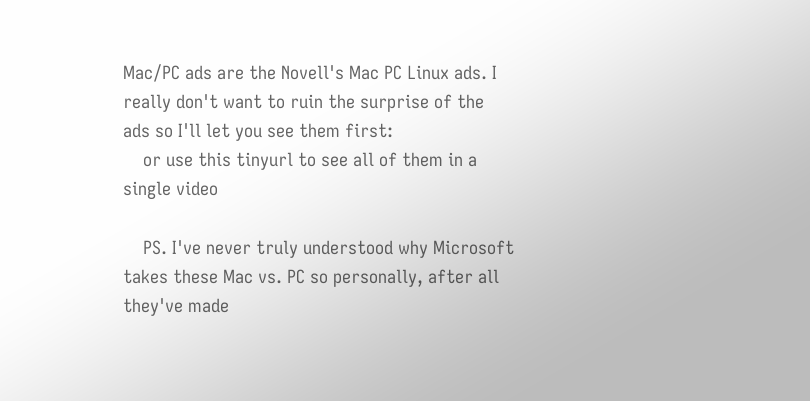Mac/PC ads are the Novell's Mac PC Linux ads. I really don't want to ruin the surprise of the ads so I'll let you see them first:
    or use this tinyurl to see all of them in a single video

    PS. I've never truly understood why Microsoft takes these Mac vs. PC so personally, after all they've made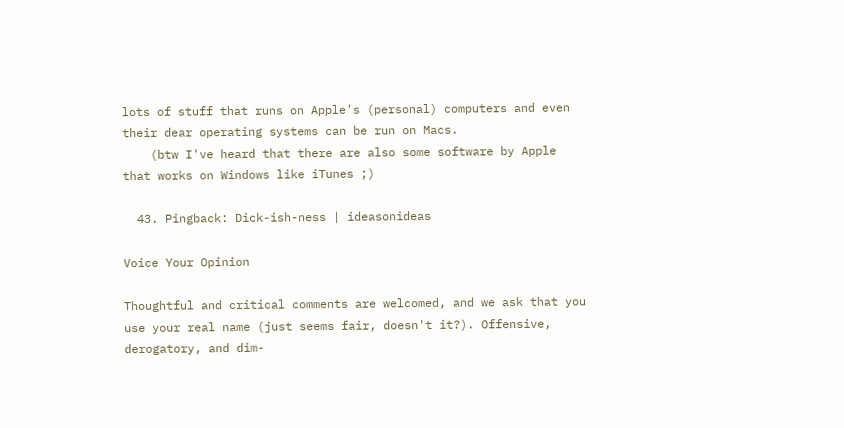lots of stuff that runs on Apple's (personal) computers and even their dear operating systems can be run on Macs.
    (btw I've heard that there are also some software by Apple that works on Windows like iTunes ;)

  43. Pingback: Dick-ish-ness | ideasonideas

Voice Your Opinion

Thoughtful and critical comments are welcomed, and we ask that you use your real name (just seems fair, doesn't it?). Offensive, derogatory, and dim-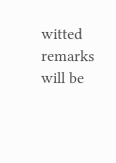witted remarks will be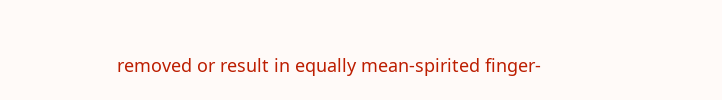removed or result in equally mean-spirited finger-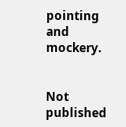pointing and mockery.


Not published